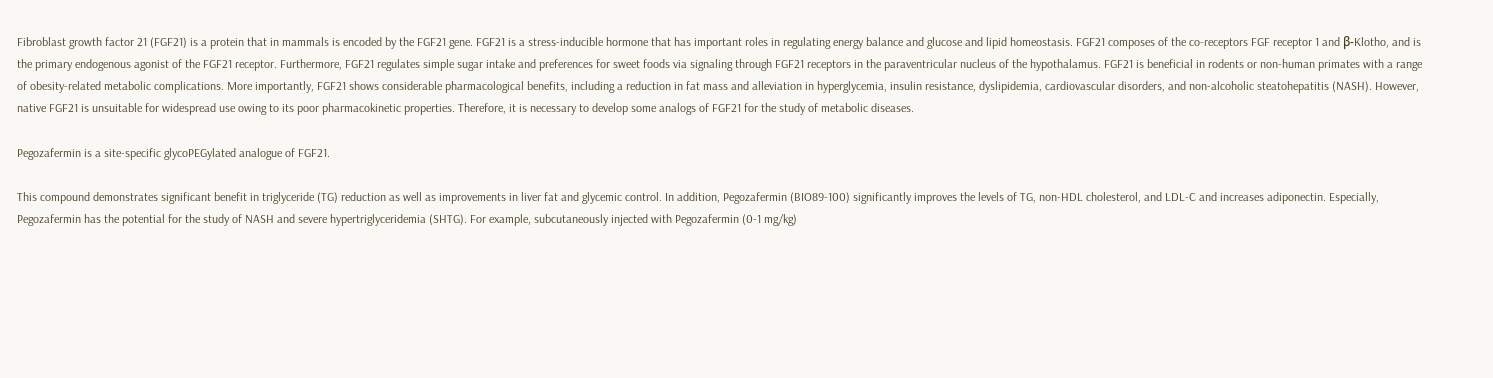Fibroblast growth factor 21 (FGF21) is a protein that in mammals is encoded by the FGF21 gene. FGF21 is a stress-inducible hormone that has important roles in regulating energy balance and glucose and lipid homeostasis. FGF21 composes of the co-receptors FGF receptor 1 and β-Klotho, and is the primary endogenous agonist of the FGF21 receptor. Furthermore, FGF21 regulates simple sugar intake and preferences for sweet foods via signaling through FGF21 receptors in the paraventricular nucleus of the hypothalamus. FGF21 is beneficial in rodents or non-human primates with a range of obesity-related metabolic complications. More importantly, FGF21 shows considerable pharmacological benefits, including a reduction in fat mass and alleviation in hyperglycemia, insulin resistance, dyslipidemia, cardiovascular disorders, and non-alcoholic steatohepatitis (NASH). However, native FGF21 is unsuitable for widespread use owing to its poor pharmacokinetic properties. Therefore, it is necessary to develop some analogs of FGF21 for the study of metabolic diseases.

Pegozafermin is a site-specific glycoPEGylated analogue of FGF21.

This compound demonstrates significant benefit in triglyceride (TG) reduction as well as improvements in liver fat and glycemic control. In addition, Pegozafermin (BIO89-100) significantly improves the levels of TG, non-HDL cholesterol, and LDL-C and increases adiponectin. Especially, Pegozafermin has the potential for the study of NASH and severe hypertriglyceridemia (SHTG). For example, subcutaneously injected with Pegozafermin (0-1 mg/kg)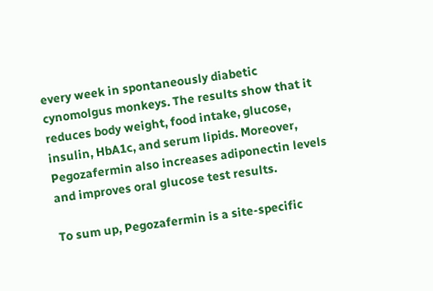every week in spontaneously diabetic cynomolgus monkeys. The results show that it reduces body weight, food intake, glucose, insulin, HbA1c, and serum lipids. Moreover, Pegozafermin also increases adiponectin levels and improves oral glucose test results.

To sum up, Pegozafermin is a site-specific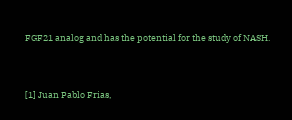FGF21 analog and has the potential for the study of NASH.


[1] Juan Pablo Frias,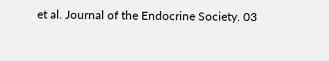et al. Journal of the Endocrine Society. 03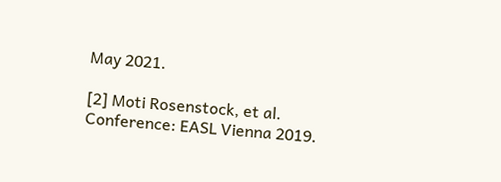May 2021.

[2] Moti Rosenstock, et al. Conference: EASL Vienna 2019.